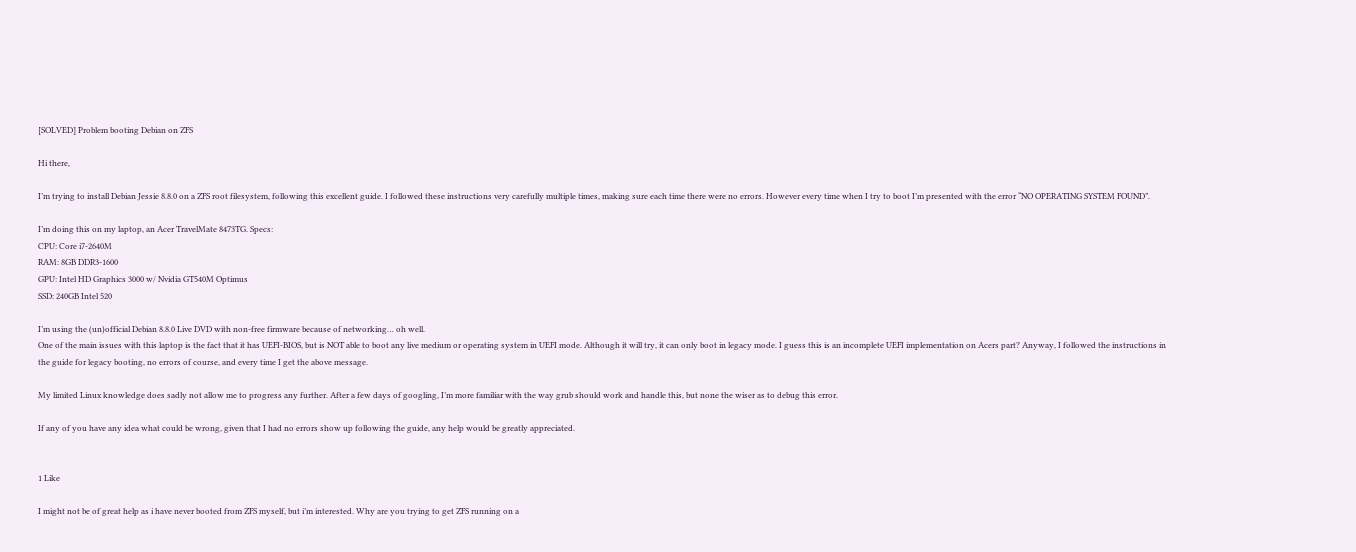[SOLVED] Problem booting Debian on ZFS

Hi there,

I’m trying to install Debian Jessie 8.8.0 on a ZFS root filesystem, following this excellent guide. I followed these instructions very carefully multiple times, making sure each time there were no errors. However every time when I try to boot I’m presented with the error “NO OPERATING SYSTEM FOUND”.

I’m doing this on my laptop, an Acer TravelMate 8473TG. Specs:
CPU: Core i7-2640M
RAM: 8GB DDR3-1600
GPU: Intel HD Graphics 3000 w/ Nvidia GT540M Optimus
SSD: 240GB Intel 520

I’m using the (un)official Debian 8.8.0 Live DVD with non-free firmware because of networking… oh well.
One of the main issues with this laptop is the fact that it has UEFI-BIOS, but is NOT able to boot any live medium or operating system in UEFI mode. Although it will try, it can only boot in legacy mode. I guess this is an incomplete UEFI implementation on Acers part? Anyway, I followed the instructions in the guide for legacy booting, no errors of course, and every time I get the above message.

My limited Linux knowledge does sadly not allow me to progress any further. After a few days of googling, I’m more familiar with the way grub should work and handle this, but none the wiser as to debug this error.

If any of you have any idea what could be wrong, given that I had no errors show up following the guide, any help would be greatly appreciated.


1 Like

I might not be of great help as i have never booted from ZFS myself, but i’m interested. Why are you trying to get ZFS running on a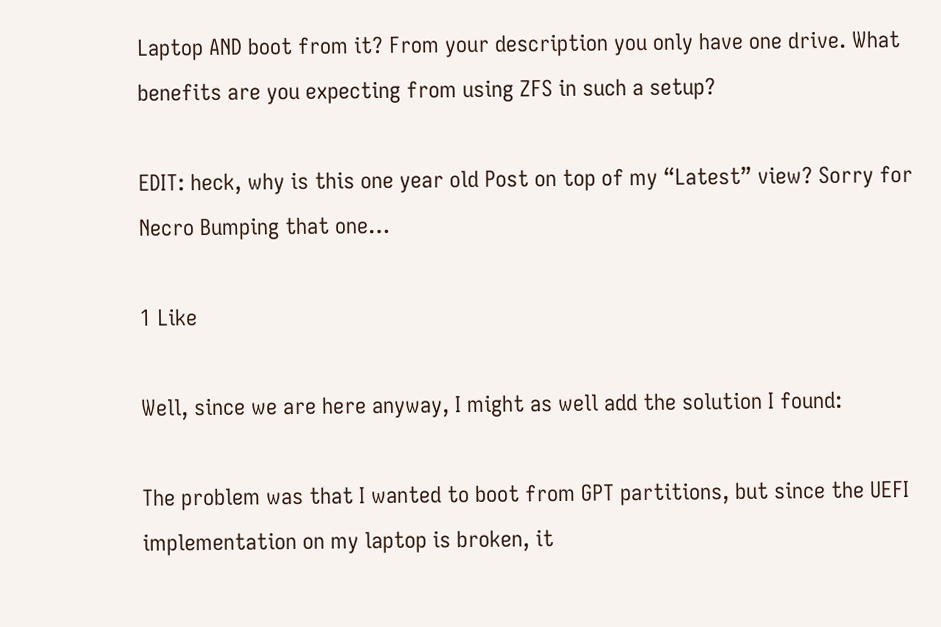Laptop AND boot from it? From your description you only have one drive. What benefits are you expecting from using ZFS in such a setup?

EDIT: heck, why is this one year old Post on top of my “Latest” view? Sorry for Necro Bumping that one…

1 Like

Well, since we are here anyway, I might as well add the solution I found:

The problem was that I wanted to boot from GPT partitions, but since the UEFI implementation on my laptop is broken, it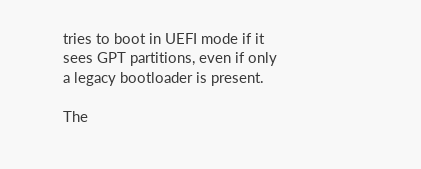tries to boot in UEFI mode if it sees GPT partitions, even if only a legacy bootloader is present.

The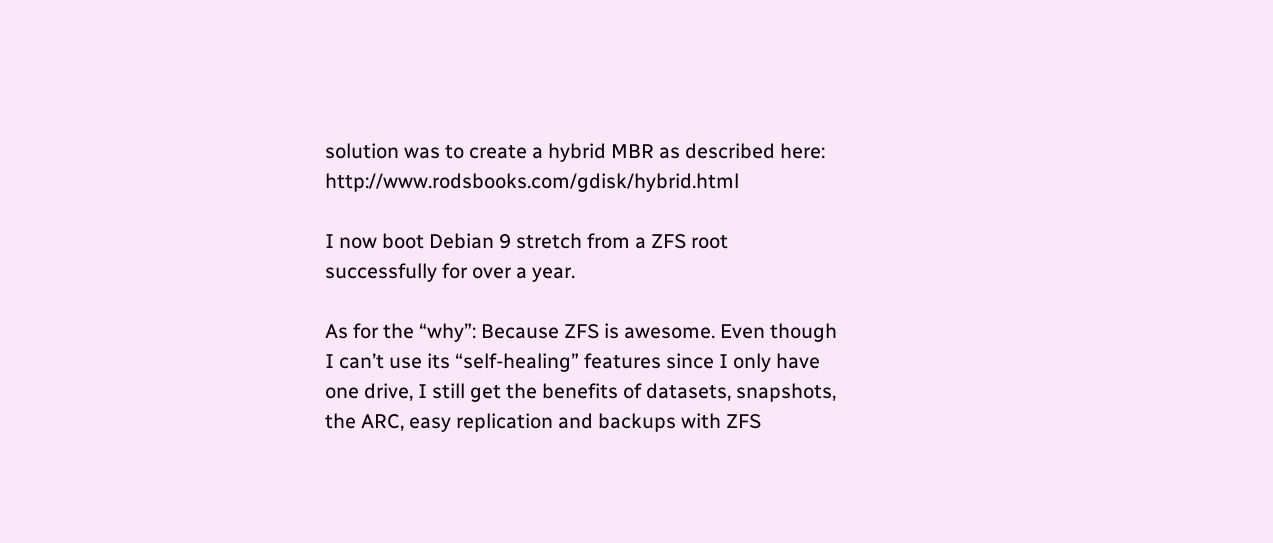solution was to create a hybrid MBR as described here: http://www.rodsbooks.com/gdisk/hybrid.html

I now boot Debian 9 stretch from a ZFS root successfully for over a year.

As for the “why”: Because ZFS is awesome. Even though I can’t use its “self-healing” features since I only have one drive, I still get the benefits of datasets, snapshots, the ARC, easy replication and backups with ZFS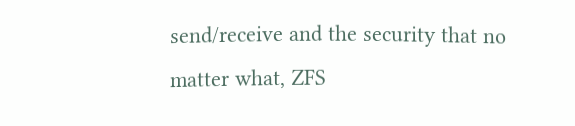send/receive and the security that no matter what, ZFS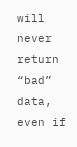will never return “bad” data, even if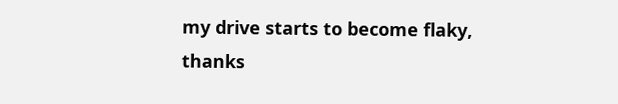my drive starts to become flaky, thanks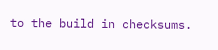to the build in checksums.